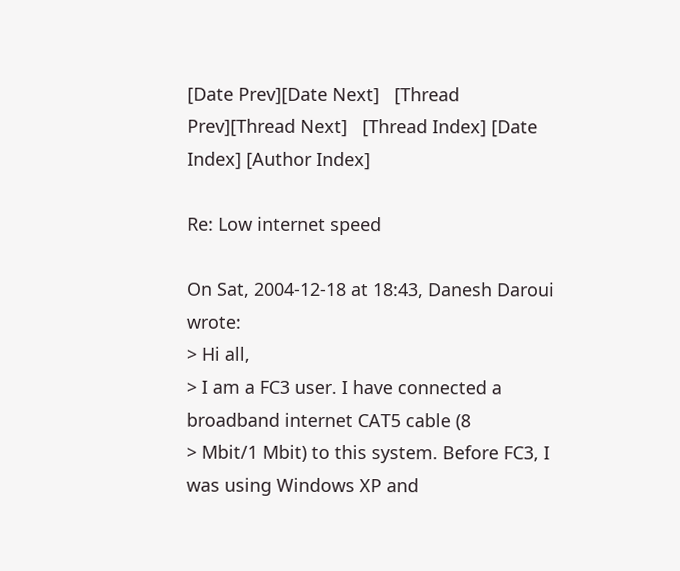[Date Prev][Date Next]   [Thread Prev][Thread Next]   [Thread Index] [Date Index] [Author Index]

Re: Low internet speed

On Sat, 2004-12-18 at 18:43, Danesh Daroui wrote:
> Hi all,
> I am a FC3 user. I have connected a broadband internet CAT5 cable (8
> Mbit/1 Mbit) to this system. Before FC3, I was using Windows XP and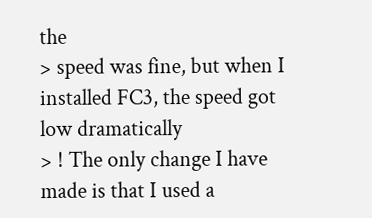the
> speed was fine, but when I installed FC3, the speed got low dramatically
> ! The only change I have made is that I used a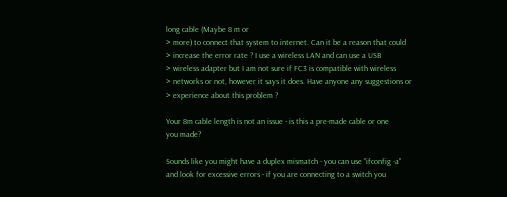long cable (Maybe 8 m or
> more) to connect that system to internet. Can it be a reason that could
> increase the error rate ? I use a wireless LAN and can use a USB
> wireless adapter but I am not sure if FC3 is compatible with wireless
> networks or not, however it says it does. Have anyone any suggestions or
> experience about this problem ?

Your 8m cable length is not an issue - is this a pre-made cable or one
you made?

Sounds like you might have a duplex mismatch - you can use "ifconfig -a"
and look for excessive errors - if you are connecting to a switch you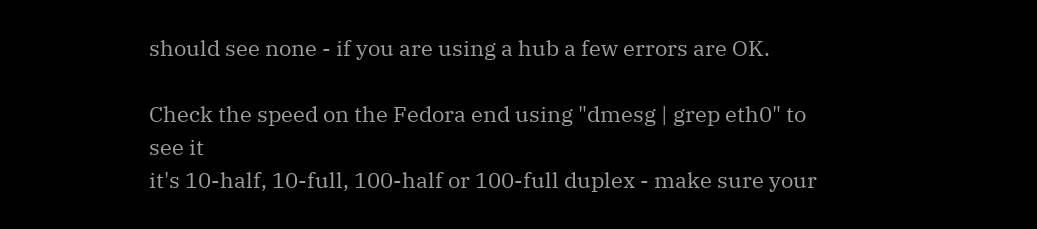should see none - if you are using a hub a few errors are OK.

Check the speed on the Fedora end using "dmesg | grep eth0" to see it
it's 10-half, 10-full, 100-half or 100-full duplex - make sure your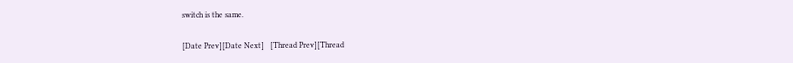switch is the same.

[Date Prev][Date Next]   [Thread Prev][Thread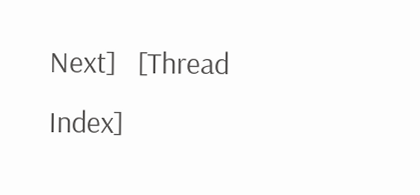Next]   [Thread Index]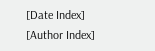[Date Index] [Author Index]